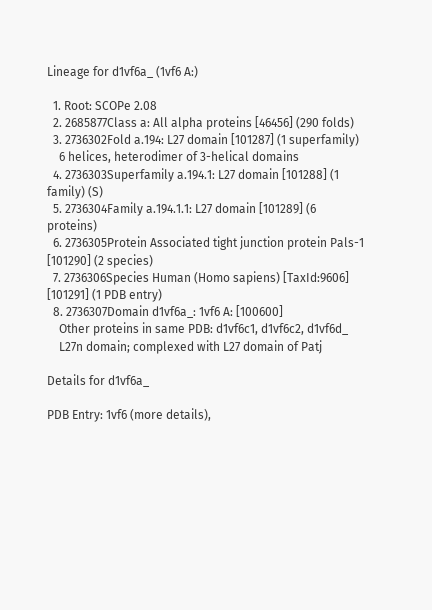Lineage for d1vf6a_ (1vf6 A:)

  1. Root: SCOPe 2.08
  2. 2685877Class a: All alpha proteins [46456] (290 folds)
  3. 2736302Fold a.194: L27 domain [101287] (1 superfamily)
    6 helices, heterodimer of 3-helical domains
  4. 2736303Superfamily a.194.1: L27 domain [101288] (1 family) (S)
  5. 2736304Family a.194.1.1: L27 domain [101289] (6 proteins)
  6. 2736305Protein Associated tight junction protein Pals-1 [101290] (2 species)
  7. 2736306Species Human (Homo sapiens) [TaxId:9606] [101291] (1 PDB entry)
  8. 2736307Domain d1vf6a_: 1vf6 A: [100600]
    Other proteins in same PDB: d1vf6c1, d1vf6c2, d1vf6d_
    L27n domain; complexed with L27 domain of Patj

Details for d1vf6a_

PDB Entry: 1vf6 (more details),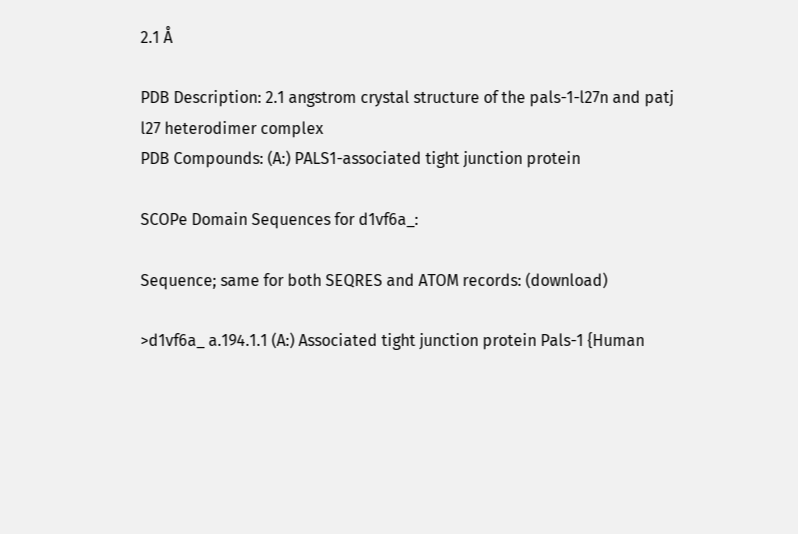2.1 Å

PDB Description: 2.1 angstrom crystal structure of the pals-1-l27n and patj l27 heterodimer complex
PDB Compounds: (A:) PALS1-associated tight junction protein

SCOPe Domain Sequences for d1vf6a_:

Sequence; same for both SEQRES and ATOM records: (download)

>d1vf6a_ a.194.1.1 (A:) Associated tight junction protein Pals-1 {Human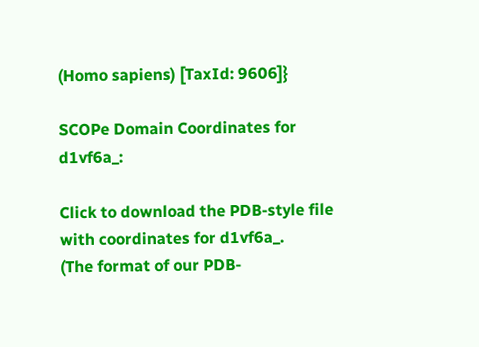(Homo sapiens) [TaxId: 9606]}

SCOPe Domain Coordinates for d1vf6a_:

Click to download the PDB-style file with coordinates for d1vf6a_.
(The format of our PDB-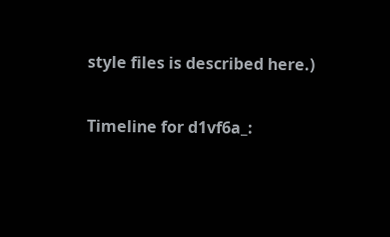style files is described here.)

Timeline for d1vf6a_: